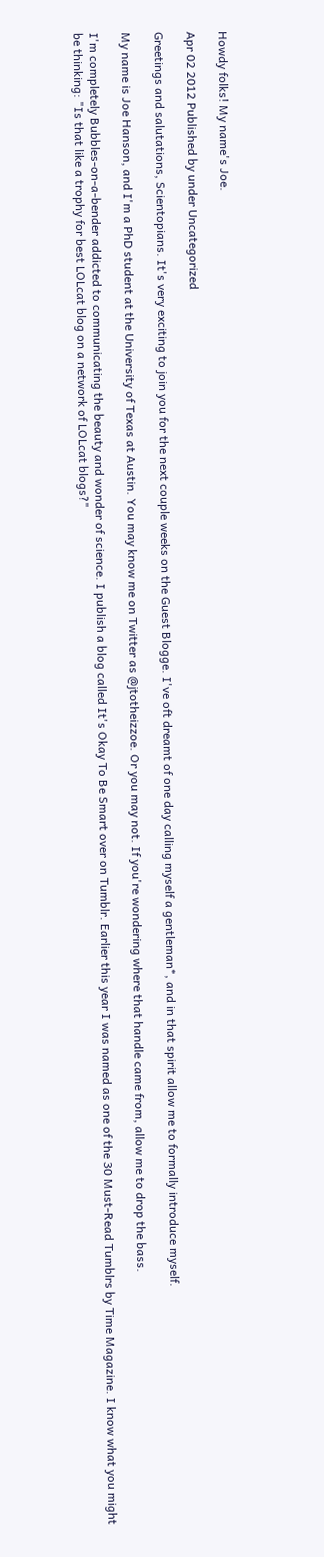Howdy folks! My name's Joe.

Apr 02 2012 Published by under Uncategorized

Greetings and salutations, Scientopians. It's very exciting to join you for the next couple weeks on the Guest Blogge. I've oft dreamt of one day calling myself a gentleman*, and in that spirit allow me to formally introduce myself.

My name is Joe Hanson, and I'm a PhD student at the University of Texas at Austin. You may know me on Twitter as @jtotheizzoe. Or you may not. If you're wondering where that handle came from, allow me to drop the bass.

I'm completely Bubbles-on-a-bender addicted to communicating the beauty and wonder of science. I publish a blog called It's Okay To Be Smart over on Tumblr. Earlier this year I was named as one of the 30 Must-Read Tumblrs by Time Magazine. I know what you might be thinking: "Is that like a trophy for best LOLcat blog on a network of LOLcat blogs?"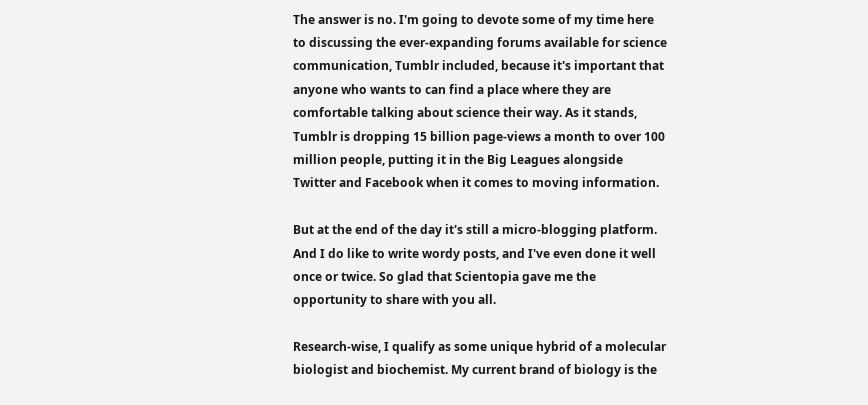The answer is no. I'm going to devote some of my time here to discussing the ever-expanding forums available for science communication, Tumblr included, because it's important that anyone who wants to can find a place where they are comfortable talking about science their way. As it stands, Tumblr is dropping 15 billion page-views a month to over 100 million people, putting it in the Big Leagues alongside Twitter and Facebook when it comes to moving information.

But at the end of the day it's still a micro-blogging platform. And I do like to write wordy posts, and I've even done it well once or twice. So glad that Scientopia gave me the opportunity to share with you all.

Research-wise, I qualify as some unique hybrid of a molecular biologist and biochemist. My current brand of biology is the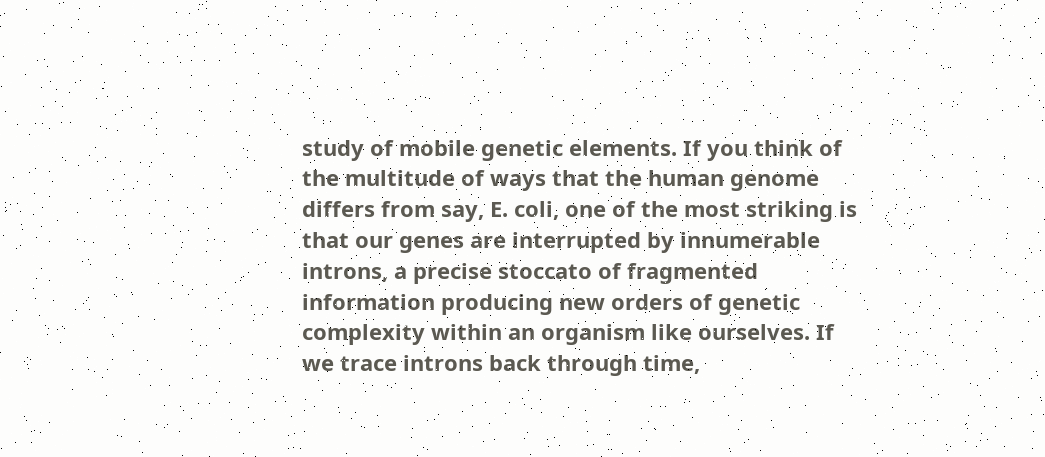study of mobile genetic elements. If you think of the multitude of ways that the human genome differs from say, E. coli, one of the most striking is that our genes are interrupted by innumerable introns, a precise stoccato of fragmented information producing new orders of genetic complexity within an organism like ourselves. If we trace introns back through time,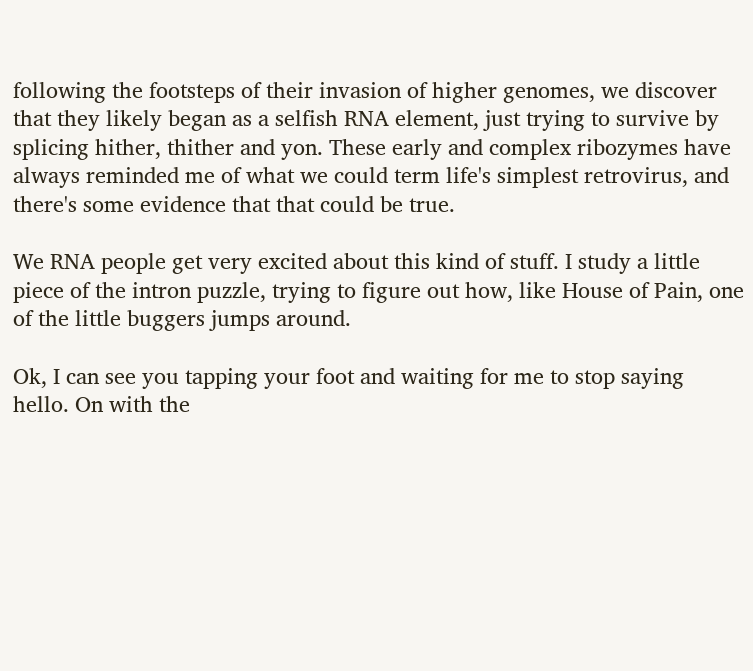following the footsteps of their invasion of higher genomes, we discover that they likely began as a selfish RNA element, just trying to survive by splicing hither, thither and yon. These early and complex ribozymes have always reminded me of what we could term life's simplest retrovirus, and there's some evidence that that could be true.

We RNA people get very excited about this kind of stuff. I study a little piece of the intron puzzle, trying to figure out how, like House of Pain, one of the little buggers jumps around.

Ok, I can see you tapping your foot and waiting for me to stop saying hello. On with the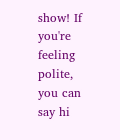show! If you're feeling polite, you can say hi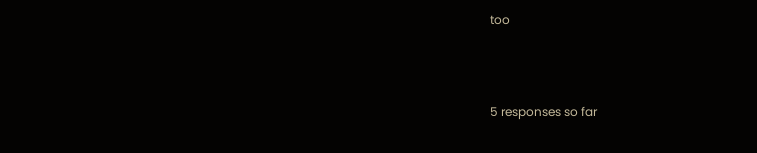too



5 responses so far